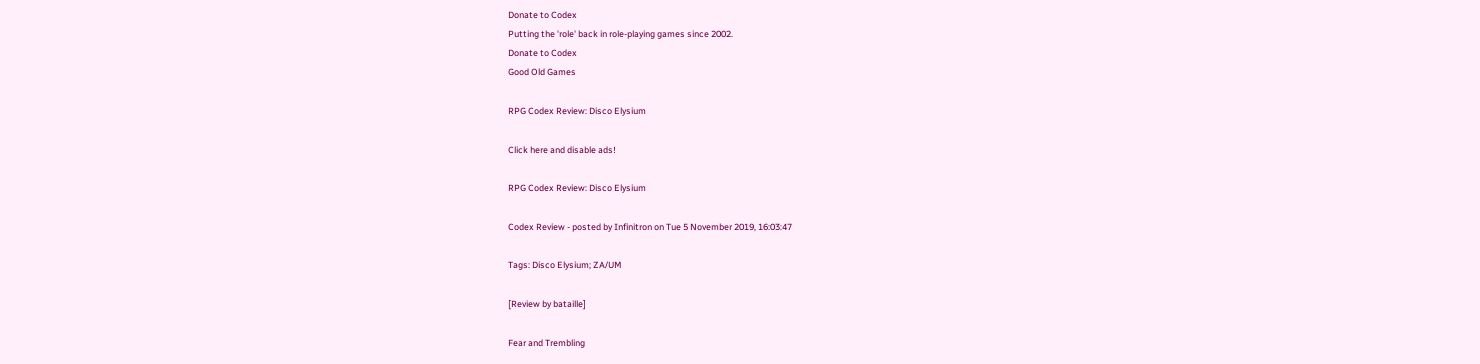Donate to Codex
Putting the 'role' back in role-playing games since 2002.
Donate to Codex
Good Old Games

RPG Codex Review: Disco Elysium

Click here and disable ads!

RPG Codex Review: Disco Elysium

Codex Review - posted by Infinitron on Tue 5 November 2019, 16:03:47

Tags: Disco Elysium; ZA/UM

[Review by bataille]

Fear and Trembling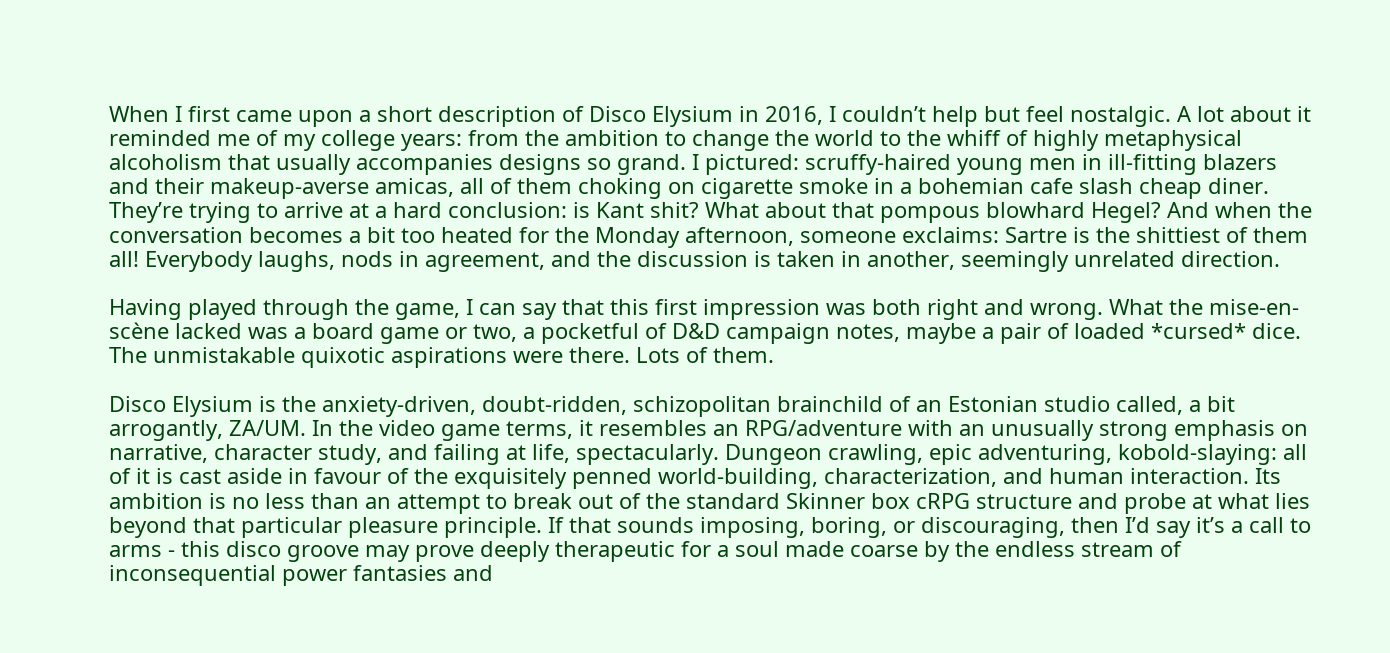When I first came upon a short description of Disco Elysium in 2016, I couldn’t help but feel nostalgic. A lot about it reminded me of my college years: from the ambition to change the world to the whiff of highly metaphysical alcoholism that usually accompanies designs so grand. I pictured: scruffy-haired young men in ill-fitting blazers and their makeup-averse amicas, all of them choking on cigarette smoke in a bohemian cafe slash cheap diner. They’re trying to arrive at a hard conclusion: is Kant shit? What about that pompous blowhard Hegel? And when the conversation becomes a bit too heated for the Monday afternoon, someone exclaims: Sartre is the shittiest of them all! Everybody laughs, nods in agreement, and the discussion is taken in another, seemingly unrelated direction.

Having played through the game, I can say that this first impression was both right and wrong. What the mise-en-scène lacked was a board game or two, a pocketful of D&D campaign notes, maybe a pair of loaded *cursed* dice. The unmistakable quixotic aspirations were there. Lots of them.

Disco Elysium is the anxiety-driven, doubt-ridden, schizopolitan brainchild of an Estonian studio called, a bit arrogantly, ZA/UM. In the video game terms, it resembles an RPG/adventure with an unusually strong emphasis on narrative, character study, and failing at life, spectacularly. Dungeon crawling, epic adventuring, kobold-slaying: all of it is cast aside in favour of the exquisitely penned world-building, characterization, and human interaction. Its ambition is no less than an attempt to break out of the standard Skinner box cRPG structure and probe at what lies beyond that particular pleasure principle. If that sounds imposing, boring, or discouraging, then I’d say it’s a call to arms - this disco groove may prove deeply therapeutic for a soul made coarse by the endless stream of inconsequential power fantasies and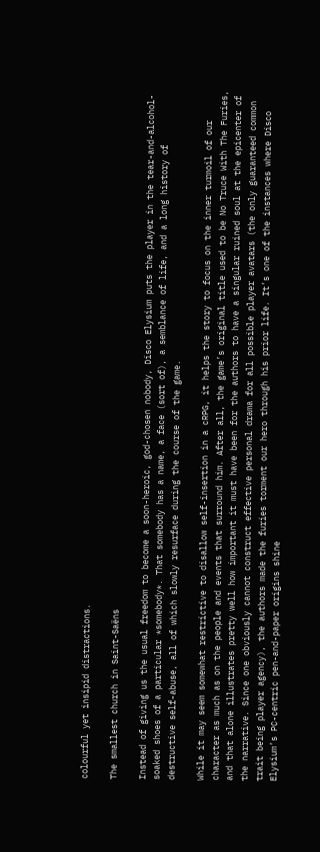colourful yet insipid distractions.

The smallest church in Saint-Saëns

Instead of giving us the usual freedom to become a soon-heroic, god-chosen nobody, Disco Elysium puts the player in the tear-and-alcohol-soaked shoes of a particular *somebody*. That somebody has a name, a face (sort of), a semblance of life, and a long history of destructive self-abuse, all of which slowly resurface during the course of the game.

While it may seem somewhat restrictive to disallow self-insertion in a cRPG, it helps the story to focus on the inner turmoil of our character as much as on the people and events that surround him. After all, the game’s original title used to be No Truce With The Furies, and that alone illustrates pretty well how important it must have been for the authors to have a singular ruined soul at the epicenter of the narrative. Since one obviously cannot construct effective personal drama for all possible player avatars (the only guaranteed common trait being player agency), the authors made the furies torment our hero through his prior life. It’s one of the instances where Disco Elysium’s PC-centric pen-and-paper origins shine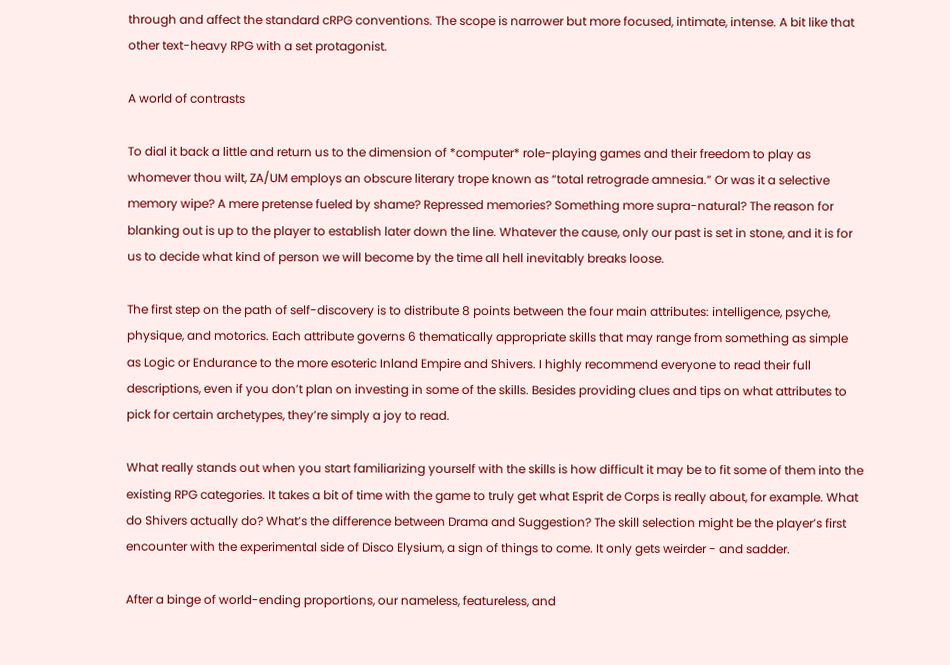through and affect the standard cRPG conventions. The scope is narrower but more focused, intimate, intense. A bit like that other text-heavy RPG with a set protagonist.

A world of contrasts

To dial it back a little and return us to the dimension of *computer* role-playing games and their freedom to play as whomever thou wilt, ZA/UM employs an obscure literary trope known as “total retrograde amnesia.” Or was it a selective memory wipe? A mere pretense fueled by shame? Repressed memories? Something more supra-natural? The reason for blanking out is up to the player to establish later down the line. Whatever the cause, only our past is set in stone, and it is for us to decide what kind of person we will become by the time all hell inevitably breaks loose.

The first step on the path of self-discovery is to distribute 8 points between the four main attributes: intelligence, psyche, physique, and motorics. Each attribute governs 6 thematically appropriate skills that may range from something as simple as Logic or Endurance to the more esoteric Inland Empire and Shivers. I highly recommend everyone to read their full descriptions, even if you don’t plan on investing in some of the skills. Besides providing clues and tips on what attributes to pick for certain archetypes, they’re simply a joy to read.

What really stands out when you start familiarizing yourself with the skills is how difficult it may be to fit some of them into the existing RPG categories. It takes a bit of time with the game to truly get what Esprit de Corps is really about, for example. What do Shivers actually do? What’s the difference between Drama and Suggestion? The skill selection might be the player’s first encounter with the experimental side of Disco Elysium, a sign of things to come. It only gets weirder - and sadder.

After a binge of world-ending proportions, our nameless, featureless, and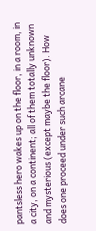pantsless hero wakes up on the floor, in a room, in a city, on a continent; all of them totally unknown and mysterious (except maybe the floor). How does one proceed under such arcane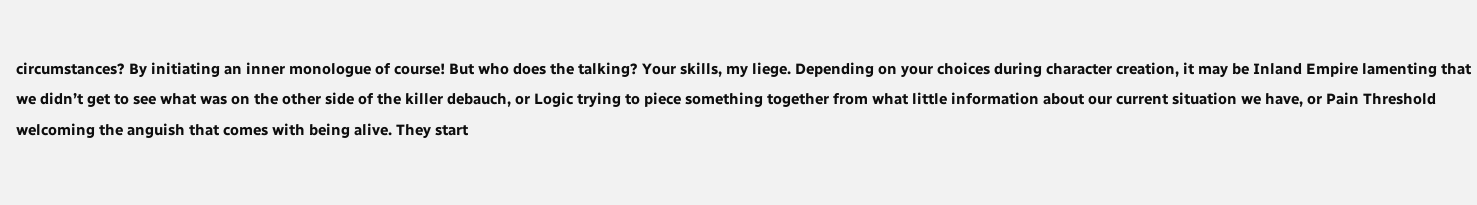circumstances? By initiating an inner monologue of course! But who does the talking? Your skills, my liege. Depending on your choices during character creation, it may be Inland Empire lamenting that we didn’t get to see what was on the other side of the killer debauch, or Logic trying to piece something together from what little information about our current situation we have, or Pain Threshold welcoming the anguish that comes with being alive. They start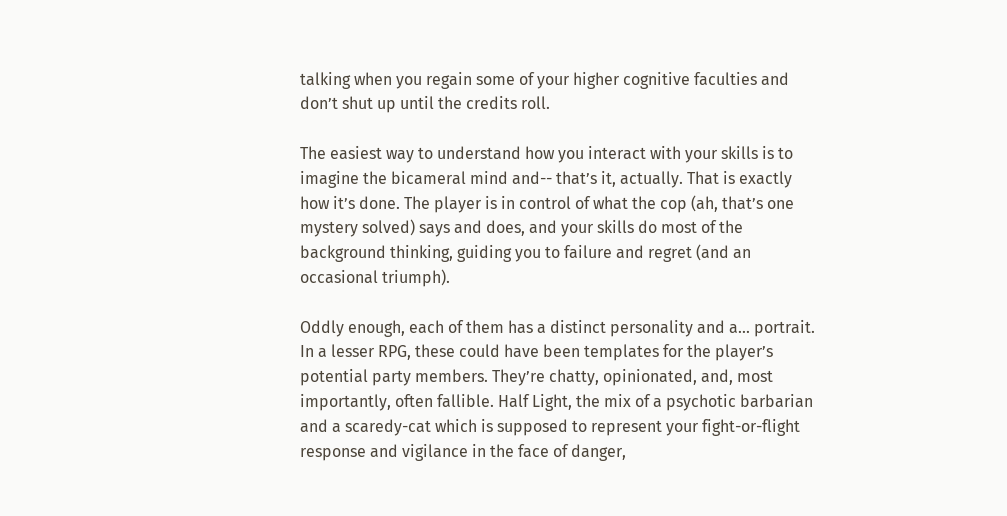talking when you regain some of your higher cognitive faculties and don’t shut up until the credits roll.

The easiest way to understand how you interact with your skills is to imagine the bicameral mind and-- that’s it, actually. That is exactly how it’s done. The player is in control of what the cop (ah, that’s one mystery solved) says and does, and your skills do most of the background thinking, guiding you to failure and regret (and an occasional triumph).

Oddly enough, each of them has a distinct personality and a... portrait. In a lesser RPG, these could have been templates for the player’s potential party members. They’re chatty, opinionated, and, most importantly, often fallible. Half Light, the mix of a psychotic barbarian and a scaredy-cat which is supposed to represent your fight-or-flight response and vigilance in the face of danger,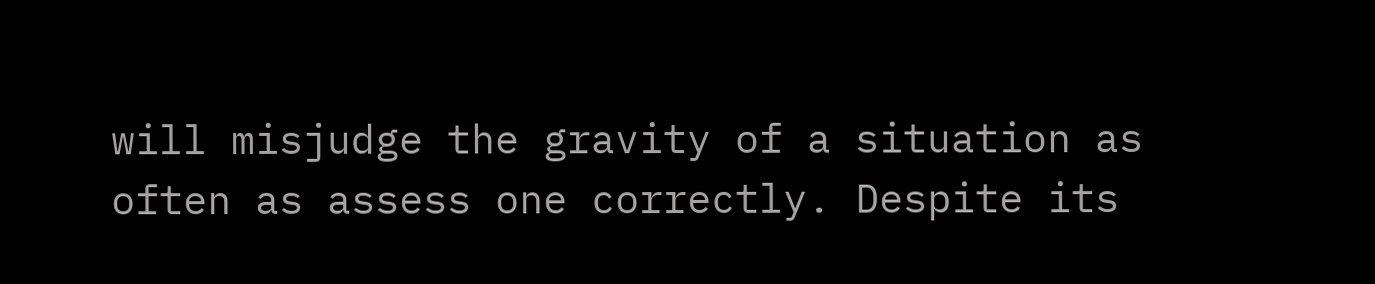will misjudge the gravity of a situation as often as assess one correctly. Despite its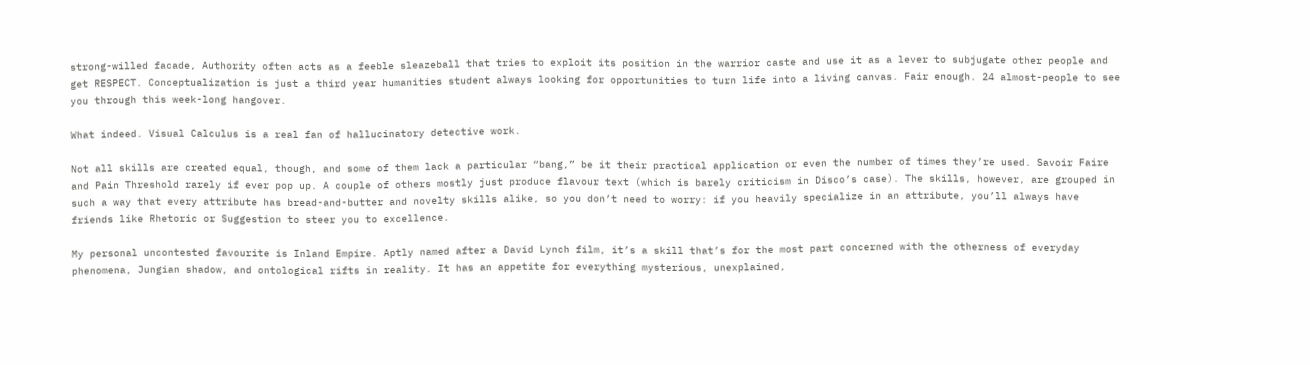strong-willed facade, Authority often acts as a feeble sleazeball that tries to exploit its position in the warrior caste and use it as a lever to subjugate other people and get RESPECT. Conceptualization is just a third year humanities student always looking for opportunities to turn life into a living canvas. Fair enough. 24 almost-people to see you through this week-long hangover.

What indeed. Visual Calculus is a real fan of hallucinatory detective work.

Not all skills are created equal, though, and some of them lack a particular “bang,” be it their practical application or even the number of times they’re used. Savoir Faire and Pain Threshold rarely if ever pop up. A couple of others mostly just produce flavour text (which is barely criticism in Disco’s case). The skills, however, are grouped in such a way that every attribute has bread-and-butter and novelty skills alike, so you don’t need to worry: if you heavily specialize in an attribute, you’ll always have friends like Rhetoric or Suggestion to steer you to excellence.

My personal uncontested favourite is Inland Empire. Aptly named after a David Lynch film, it’s a skill that’s for the most part concerned with the otherness of everyday phenomena, Jungian shadow, and ontological rifts in reality. It has an appetite for everything mysterious, unexplained,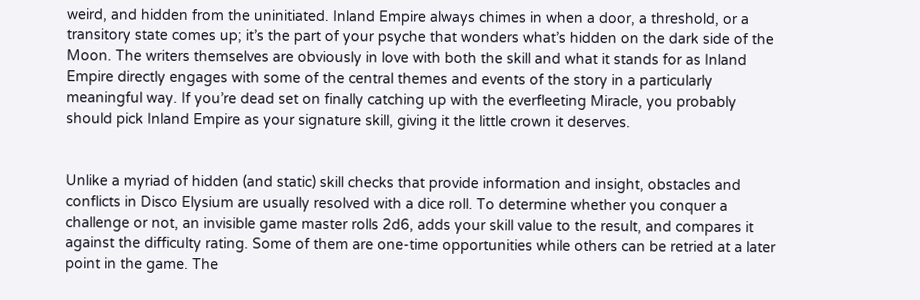weird, and hidden from the uninitiated. Inland Empire always chimes in when a door, a threshold, or a transitory state comes up; it’s the part of your psyche that wonders what’s hidden on the dark side of the Moon. The writers themselves are obviously in love with both the skill and what it stands for as Inland Empire directly engages with some of the central themes and events of the story in a particularly meaningful way. If you’re dead set on finally catching up with the everfleeting Miracle, you probably should pick Inland Empire as your signature skill, giving it the little crown it deserves.


Unlike a myriad of hidden (and static) skill checks that provide information and insight, obstacles and conflicts in Disco Elysium are usually resolved with a dice roll. To determine whether you conquer a challenge or not, an invisible game master rolls 2d6, adds your skill value to the result, and compares it against the difficulty rating. Some of them are one-time opportunities while others can be retried at a later point in the game. The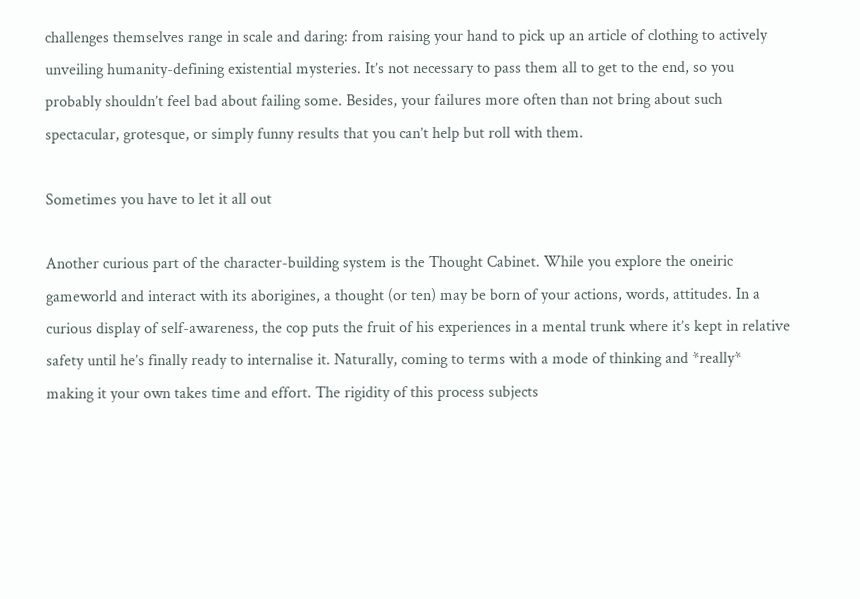challenges themselves range in scale and daring: from raising your hand to pick up an article of clothing to actively unveiling humanity-defining existential mysteries. It’s not necessary to pass them all to get to the end, so you probably shouldn’t feel bad about failing some. Besides, your failures more often than not bring about such spectacular, grotesque, or simply funny results that you can’t help but roll with them.

Sometimes you have to let it all out

Another curious part of the character-building system is the Thought Cabinet. While you explore the oneiric gameworld and interact with its aborigines, a thought (or ten) may be born of your actions, words, attitudes. In a curious display of self-awareness, the cop puts the fruit of his experiences in a mental trunk where it’s kept in relative safety until he’s finally ready to internalise it. Naturally, coming to terms with a mode of thinking and *really* making it your own takes time and effort. The rigidity of this process subjects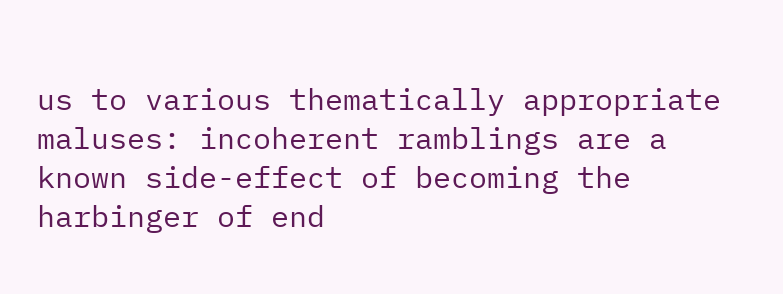us to various thematically appropriate maluses: incoherent ramblings are a known side-effect of becoming the harbinger of end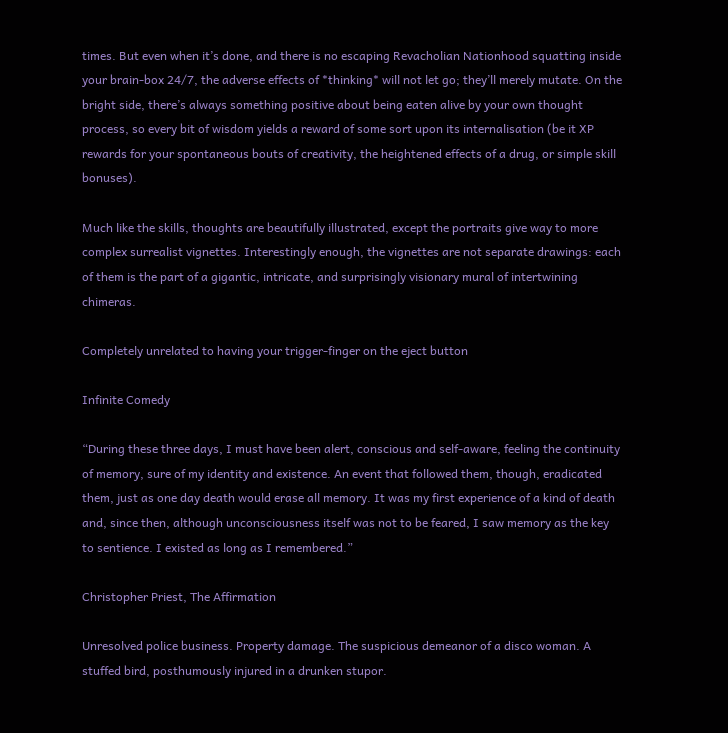times. But even when it’s done, and there is no escaping Revacholian Nationhood squatting inside your brain-box 24/7, the adverse effects of *thinking* will not let go; they’ll merely mutate. On the bright side, there’s always something positive about being eaten alive by your own thought process, so every bit of wisdom yields a reward of some sort upon its internalisation (be it XP rewards for your spontaneous bouts of creativity, the heightened effects of a drug, or simple skill bonuses).

Much like the skills, thoughts are beautifully illustrated, except the portraits give way to more complex surrealist vignettes. Interestingly enough, the vignettes are not separate drawings: each of them is the part of a gigantic, intricate, and surprisingly visionary mural of intertwining chimeras.

Completely unrelated to having your trigger-finger on the eject button

Infinite Comedy

“During these three days, I must have been alert, conscious and self-aware, feeling the continuity of memory, sure of my identity and existence. An event that followed them, though, eradicated them, just as one day death would erase all memory. It was my first experience of a kind of death and, since then, although unconsciousness itself was not to be feared, I saw memory as the key to sentience. I existed as long as I remembered.”

Christopher Priest, The Affirmation

Unresolved police business. Property damage. The suspicious demeanor of a disco woman. A stuffed bird, posthumously injured in a drunken stupor.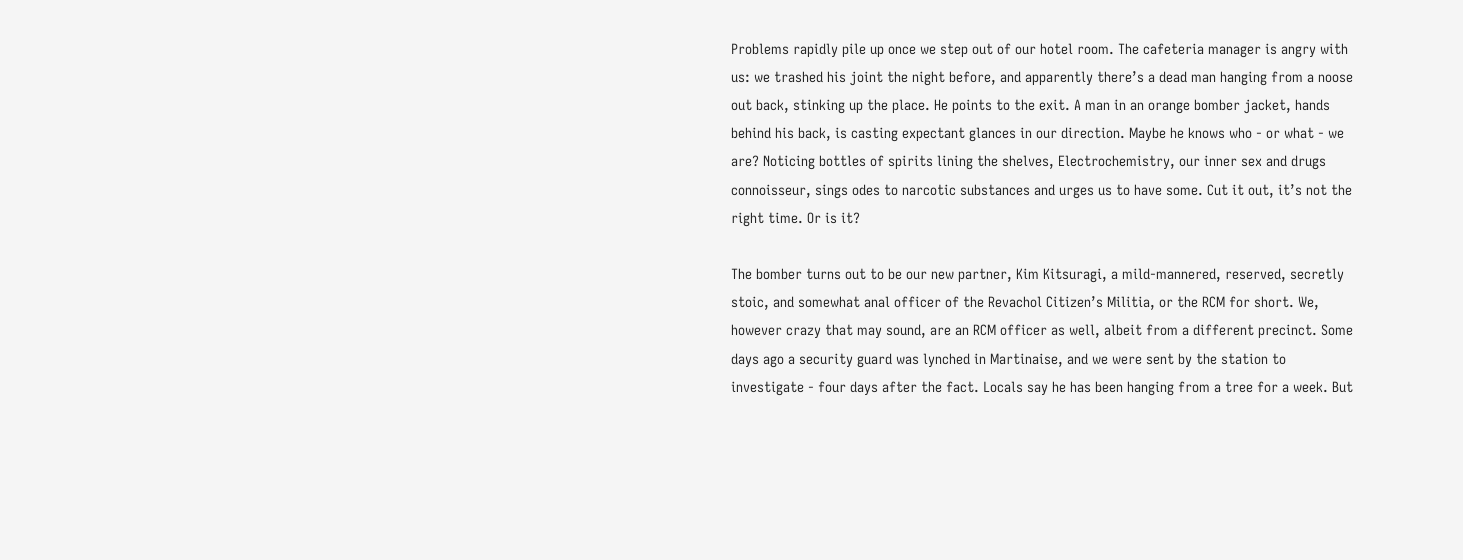Problems rapidly pile up once we step out of our hotel room. The cafeteria manager is angry with us: we trashed his joint the night before, and apparently there’s a dead man hanging from a noose out back, stinking up the place. He points to the exit. A man in an orange bomber jacket, hands behind his back, is casting expectant glances in our direction. Maybe he knows who - or what - we are? Noticing bottles of spirits lining the shelves, Electrochemistry, our inner sex and drugs connoisseur, sings odes to narcotic substances and urges us to have some. Cut it out, it’s not the right time. Or is it?

The bomber turns out to be our new partner, Kim Kitsuragi, a mild-mannered, reserved, secretly stoic, and somewhat anal officer of the Revachol Citizen’s Militia, or the RCM for short. We, however crazy that may sound, are an RCM officer as well, albeit from a different precinct. Some days ago a security guard was lynched in Martinaise, and we were sent by the station to investigate - four days after the fact. Locals say he has been hanging from a tree for a week. But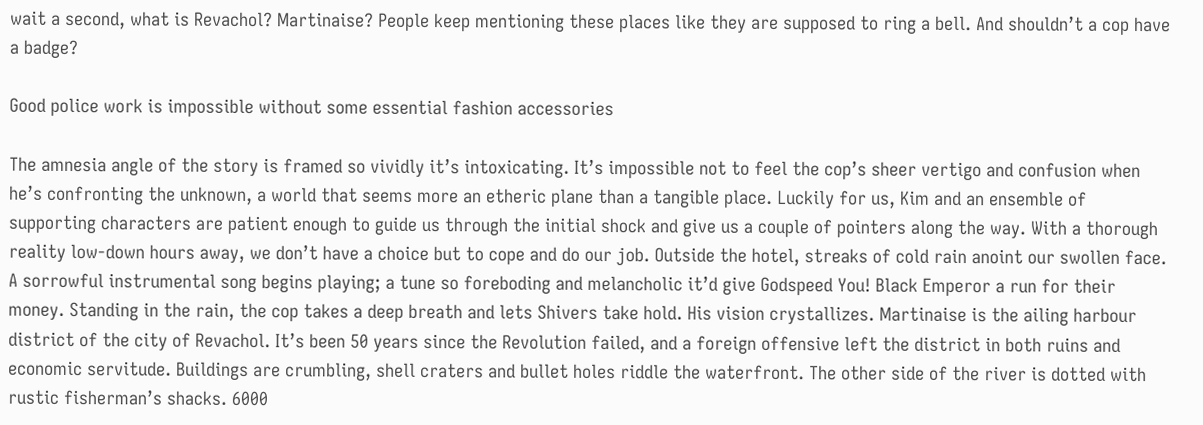wait a second, what is Revachol? Martinaise? People keep mentioning these places like they are supposed to ring a bell. And shouldn’t a cop have a badge?

Good police work is impossible without some essential fashion accessories

The amnesia angle of the story is framed so vividly it’s intoxicating. It’s impossible not to feel the cop’s sheer vertigo and confusion when he’s confronting the unknown, a world that seems more an etheric plane than a tangible place. Luckily for us, Kim and an ensemble of supporting characters are patient enough to guide us through the initial shock and give us a couple of pointers along the way. With a thorough reality low-down hours away, we don’t have a choice but to cope and do our job. Outside the hotel, streaks of cold rain anoint our swollen face. A sorrowful instrumental song begins playing; a tune so foreboding and melancholic it’d give Godspeed You! Black Emperor a run for their money. Standing in the rain, the cop takes a deep breath and lets Shivers take hold. His vision crystallizes. Martinaise is the ailing harbour district of the city of Revachol. It’s been 50 years since the Revolution failed, and a foreign offensive left the district in both ruins and economic servitude. Buildings are crumbling, shell craters and bullet holes riddle the waterfront. The other side of the river is dotted with rustic fisherman’s shacks. 6000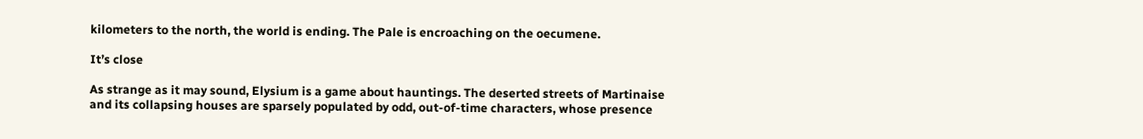kilometers to the north, the world is ending. The Pale is encroaching on the oecumene.

It’s close

As strange as it may sound, Elysium is a game about hauntings. The deserted streets of Martinaise and its collapsing houses are sparsely populated by odd, out-of-time characters, whose presence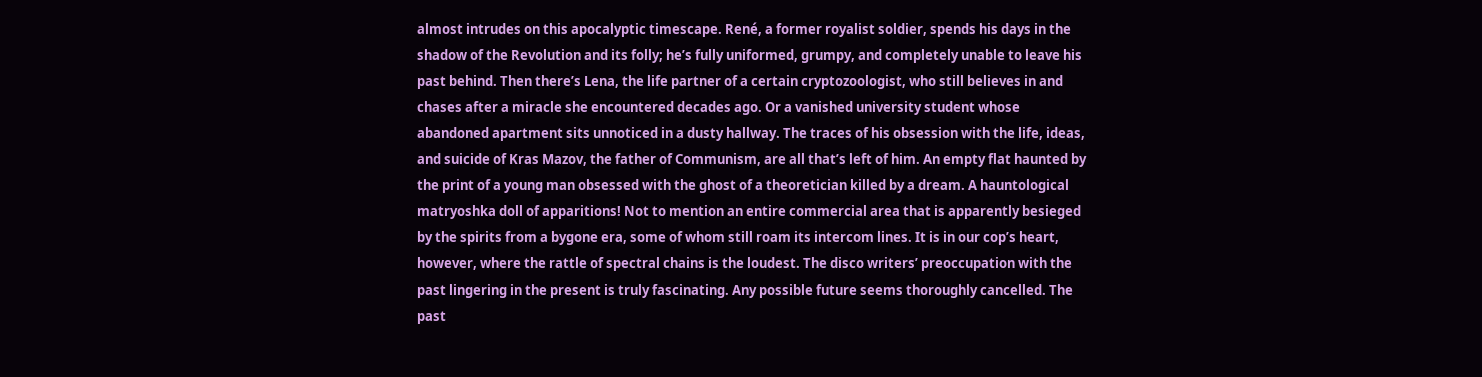almost intrudes on this apocalyptic timescape. René, a former royalist soldier, spends his days in the shadow of the Revolution and its folly; he’s fully uniformed, grumpy, and completely unable to leave his past behind. Then there’s Lena, the life partner of a certain cryptozoologist, who still believes in and chases after a miracle she encountered decades ago. Or a vanished university student whose abandoned apartment sits unnoticed in a dusty hallway. The traces of his obsession with the life, ideas, and suicide of Kras Mazov, the father of Communism, are all that’s left of him. An empty flat haunted by the print of a young man obsessed with the ghost of a theoretician killed by a dream. A hauntological matryoshka doll of apparitions! Not to mention an entire commercial area that is apparently besieged by the spirits from a bygone era, some of whom still roam its intercom lines. It is in our cop’s heart, however, where the rattle of spectral chains is the loudest. The disco writers’ preoccupation with the past lingering in the present is truly fascinating. Any possible future seems thoroughly cancelled. The past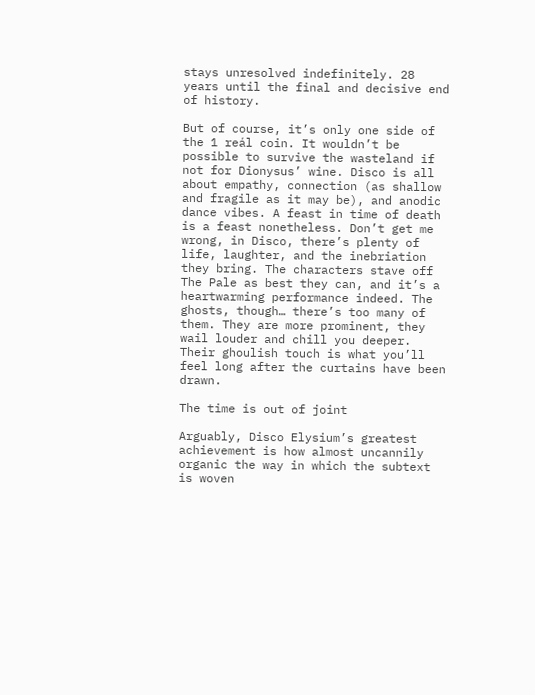stays unresolved indefinitely. 28 years until the final and decisive end of history.

But of course, it’s only one side of the 1 reál coin. It wouldn’t be possible to survive the wasteland if not for Dionysus’ wine. Disco is all about empathy, connection (as shallow and fragile as it may be), and anodic dance vibes. A feast in time of death is a feast nonetheless. Don’t get me wrong, in Disco, there’s plenty of life, laughter, and the inebriation they bring. The characters stave off The Pale as best they can, and it’s a heartwarming performance indeed. The ghosts, though… there’s too many of them. They are more prominent, they wail louder and chill you deeper. Their ghoulish touch is what you’ll feel long after the curtains have been drawn.

The time is out of joint

Arguably, Disco Elysium’s greatest achievement is how almost uncannily organic the way in which the subtext is woven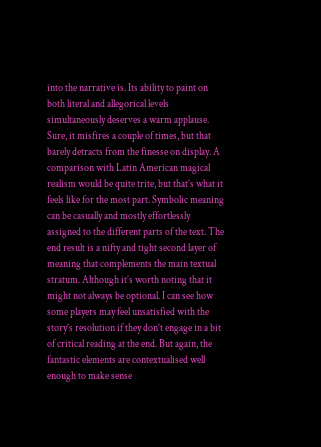into the narrative is. Its ability to paint on both literal and allegorical levels simultaneously deserves a warm applause. Sure, it misfires a couple of times, but that barely detracts from the finesse on display. A comparison with Latin American magical realism would be quite trite, but that’s what it feels like for the most part. Symbolic meaning can be casually and mostly effortlessly assigned to the different parts of the text. The end result is a nifty and tight second layer of meaning that complements the main textual stratum. Although it’s worth noting that it might not always be optional. I can see how some players may feel unsatisfied with the story’s resolution if they don’t engage in a bit of critical reading at the end. But again, the fantastic elements are contextualised well enough to make sense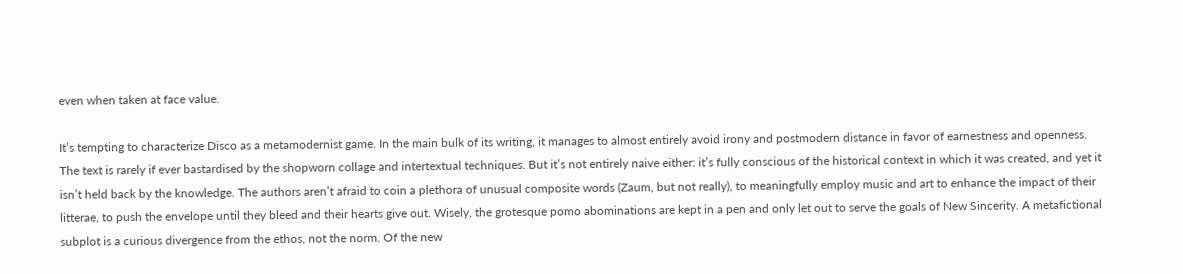even when taken at face value.

It’s tempting to characterize Disco as a metamodernist game. In the main bulk of its writing, it manages to almost entirely avoid irony and postmodern distance in favor of earnestness and openness. The text is rarely if ever bastardised by the shopworn collage and intertextual techniques. But it’s not entirely naive either: it’s fully conscious of the historical context in which it was created, and yet it isn’t held back by the knowledge. The authors aren’t afraid to coin a plethora of unusual composite words (Zaum, but not really), to meaningfully employ music and art to enhance the impact of their litterae, to push the envelope until they bleed and their hearts give out. Wisely, the grotesque pomo abominations are kept in a pen and only let out to serve the goals of New Sincerity. A metafictional subplot is a curious divergence from the ethos, not the norm. Of the new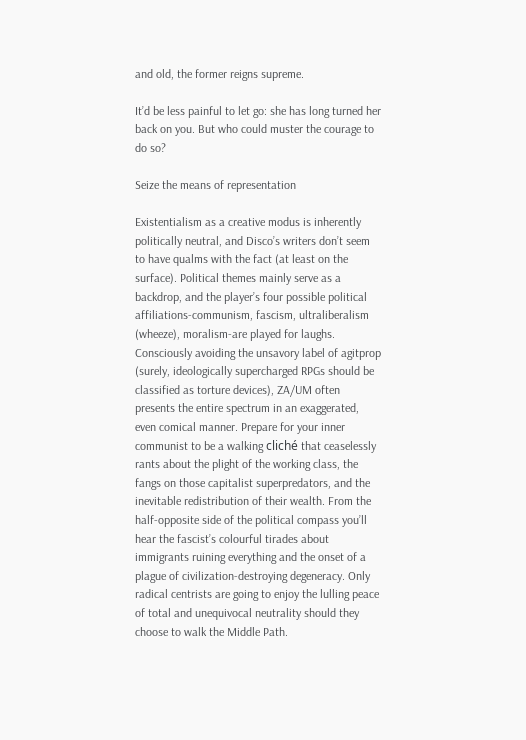and old, the former reigns supreme.

It’d be less painful to let go: she has long turned her back on you. But who could muster the courage to do so?

Seize the means of representation

Existentialism as a creative modus is inherently politically neutral, and Disco’s writers don’t seem to have qualms with the fact (at least on the surface). Political themes mainly serve as a backdrop, and the player’s four possible political affiliations-communism, fascism, ultraliberalism (wheeze), moralism-are played for laughs. Consciously avoiding the unsavory label of agitprop (surely, ideologically supercharged RPGs should be classified as torture devices), ZA/UM often presents the entire spectrum in an exaggerated, even comical manner. Prepare for your inner communist to be a walking cliché that ceaselessly rants about the plight of the working class, the fangs on those capitalist superpredators, and the inevitable redistribution of their wealth. From the half-opposite side of the political compass you’ll hear the fascist’s colourful tirades about immigrants ruining everything and the onset of a plague of civilization-destroying degeneracy. Only radical centrists are going to enjoy the lulling peace of total and unequivocal neutrality should they choose to walk the Middle Path.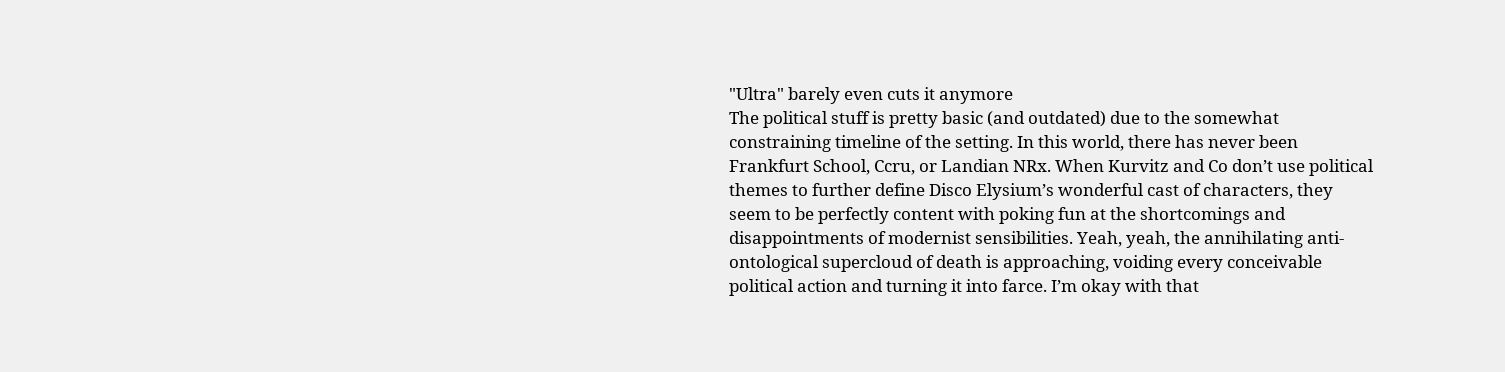"Ultra" barely even cuts it anymore
The political stuff is pretty basic (and outdated) due to the somewhat constraining timeline of the setting. In this world, there has never been Frankfurt School, Ccru, or Landian NRx. When Kurvitz and Co don’t use political themes to further define Disco Elysium’s wonderful cast of characters, they seem to be perfectly content with poking fun at the shortcomings and disappointments of modernist sensibilities. Yeah, yeah, the annihilating anti-ontological supercloud of death is approaching, voiding every conceivable political action and turning it into farce. I’m okay with that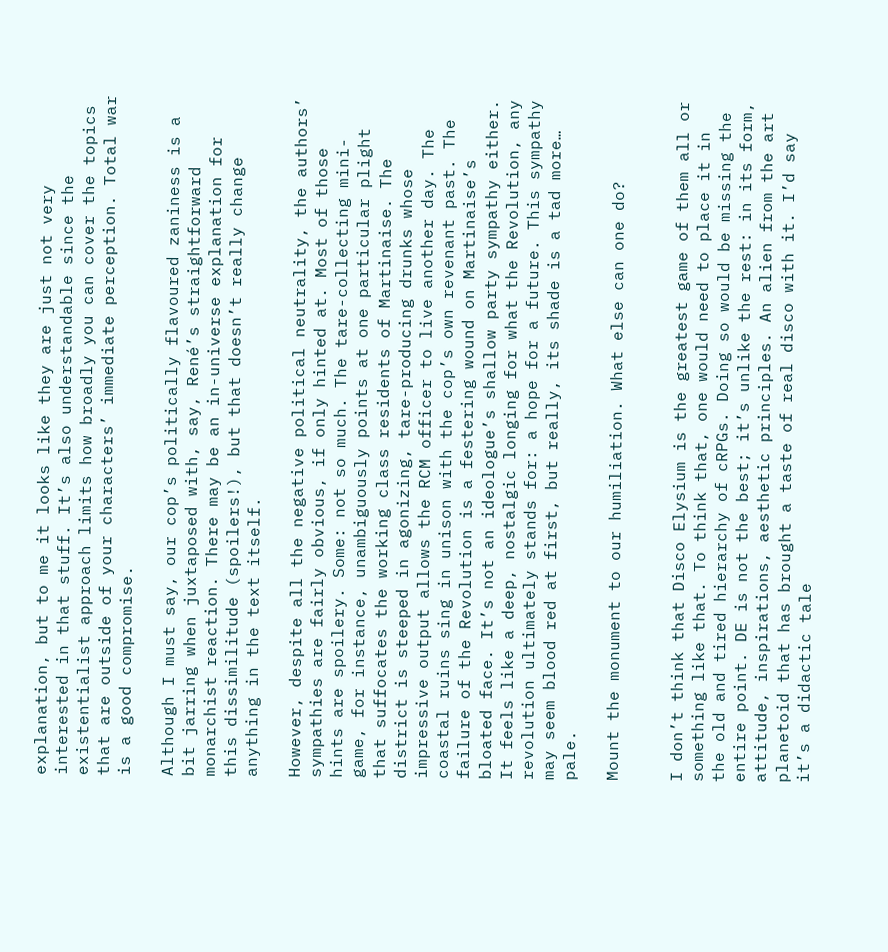explanation, but to me it looks like they are just not very interested in that stuff. It’s also understandable since the existentialist approach limits how broadly you can cover the topics that are outside of your characters’ immediate perception. Total war is a good compromise.

Although I must say, our cop’s politically flavoured zaniness is a bit jarring when juxtaposed with, say, René’s straightforward monarchist reaction. There may be an in-universe explanation for this dissimilitude (spoilers!), but that doesn’t really change anything in the text itself.

However, despite all the negative political neutrality, the authors’ sympathies are fairly obvious, if only hinted at. Most of those hints are spoilery. Some: not so much. The tare-collecting mini-game, for instance, unambiguously points at one particular plight that suffocates the working class residents of Martinaise. The district is steeped in agonizing, tare-producing drunks whose impressive output allows the RCM officer to live another day. The coastal ruins sing in unison with the cop’s own revenant past. The failure of the Revolution is a festering wound on Martinaise’s bloated face. It’s not an ideologue’s shallow party sympathy either. It feels like a deep, nostalgic longing for what the Revolution, any revolution ultimately stands for: a hope for a future. This sympathy may seem blood red at first, but really, its shade is a tad more… pale.

Mount the monument to our humiliation. What else can one do?


I don’t think that Disco Elysium is the greatest game of them all or something like that. To think that, one would need to place it in the old and tired hierarchy of cRPGs. Doing so would be missing the entire point. DE is not the best; it’s unlike the rest: in its form, attitude, inspirations, aesthetic principles. An alien from the art planetoid that has brought a taste of real disco with it. I’d say it’s a didactic tale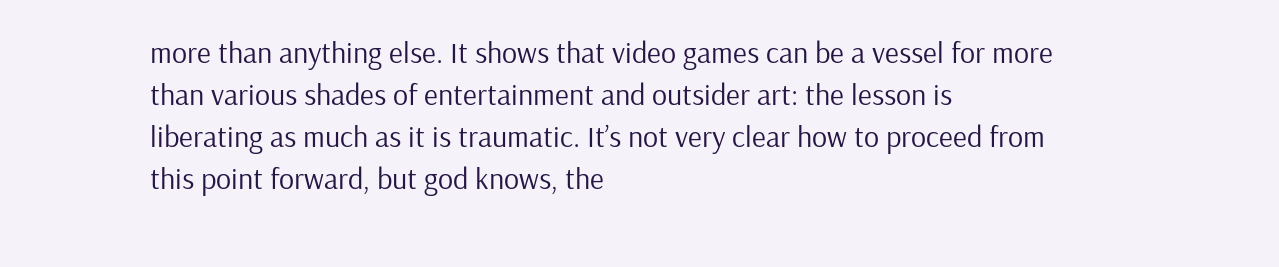more than anything else. It shows that video games can be a vessel for more than various shades of entertainment and outsider art: the lesson is liberating as much as it is traumatic. It’s not very clear how to proceed from this point forward, but god knows, the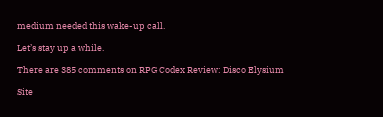medium needed this wake-up call.

Let’s stay up a while.

There are 385 comments on RPG Codex Review: Disco Elysium

Site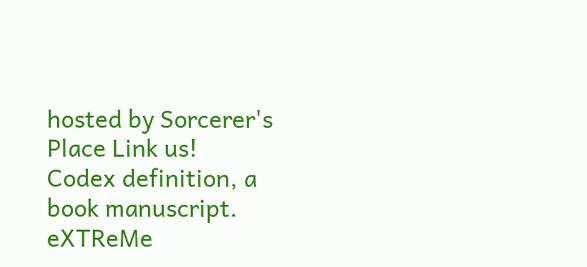hosted by Sorcerer's Place Link us!
Codex definition, a book manuscript.
eXTReMe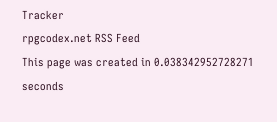Tracker
rpgcodex.net RSS Feed
This page was created in 0.038342952728271 seconds